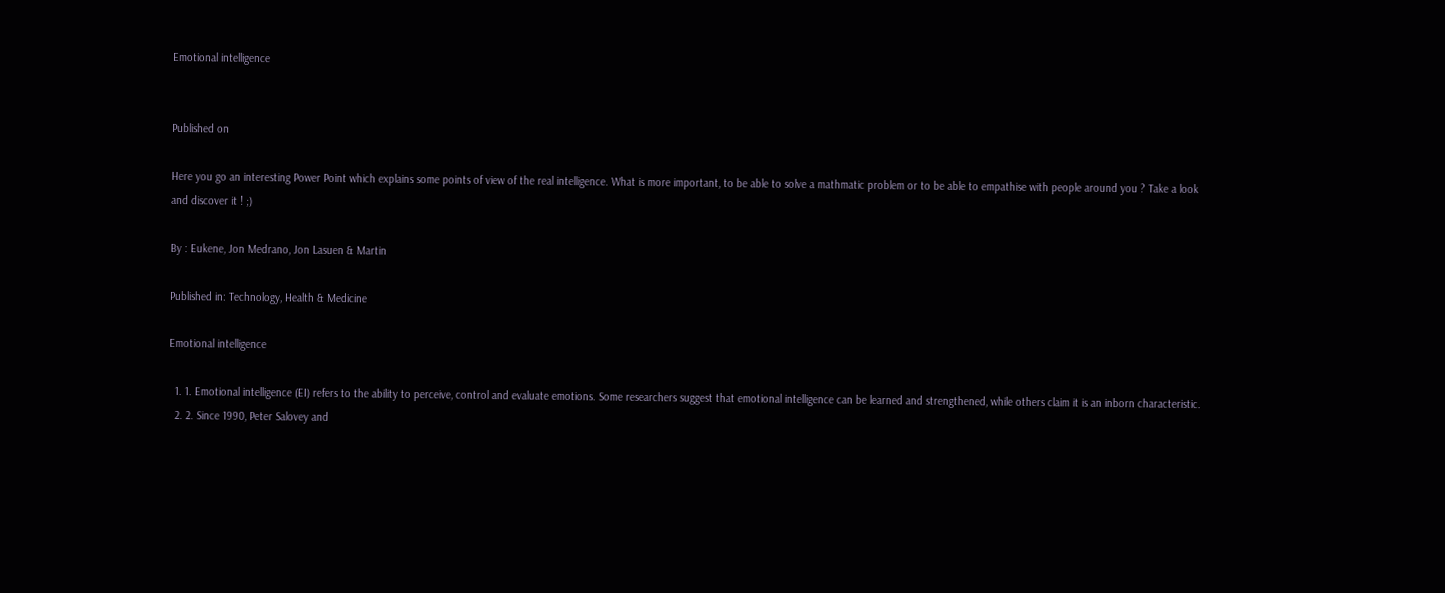Emotional intelligence


Published on

Here you go an interesting Power Point which explains some points of view of the real intelligence. What is more important, to be able to solve a mathmatic problem or to be able to empathise with people around you ? Take a look and discover it ! ;)

By : Eukene, Jon Medrano, Jon Lasuen & Martin

Published in: Technology, Health & Medicine

Emotional intelligence

  1. 1. Emotional intelligence (EI) refers to the ability to perceive, control and evaluate emotions. Some researchers suggest that emotional intelligence can be learned and strengthened, while others claim it is an inborn characteristic.
  2. 2. Since 1990, Peter Salovey and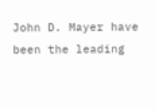John D. Mayer have been the leading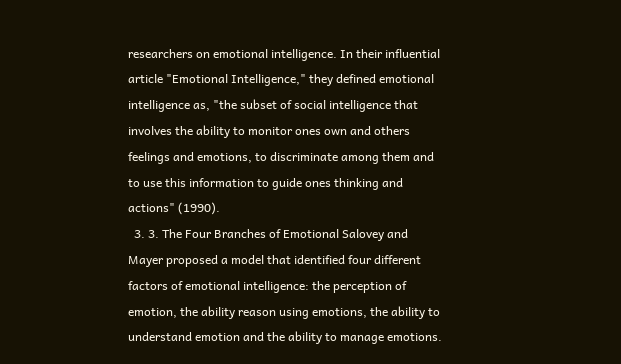researchers on emotional intelligence. In their influential article "Emotional Intelligence," they defined emotional intelligence as, "the subset of social intelligence that involves the ability to monitor ones own and others feelings and emotions, to discriminate among them and to use this information to guide ones thinking and actions" (1990).
  3. 3. The Four Branches of Emotional Salovey and Mayer proposed a model that identified four different factors of emotional intelligence: the perception of emotion, the ability reason using emotions, the ability to understand emotion and the ability to manage emotions.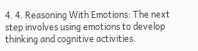4. 4. Reasoning With Emotions: The next step involves using emotions to develop thinking and cognitive activities.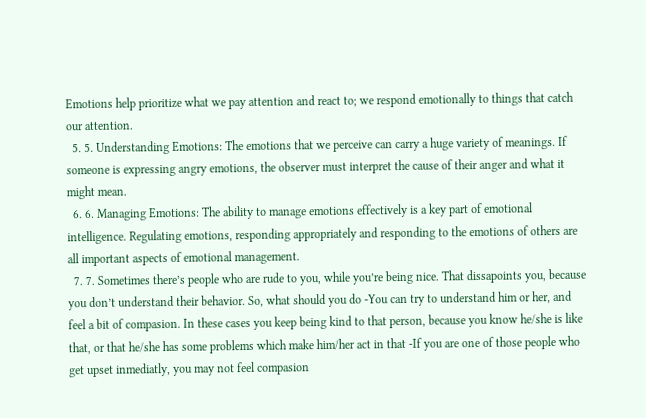Emotions help prioritize what we pay attention and react to; we respond emotionally to things that catch our attention.
  5. 5. Understanding Emotions: The emotions that we perceive can carry a huge variety of meanings. If someone is expressing angry emotions, the observer must interpret the cause of their anger and what it might mean.
  6. 6. Managing Emotions: The ability to manage emotions effectively is a key part of emotional intelligence. Regulating emotions, responding appropriately and responding to the emotions of others are all important aspects of emotional management.
  7. 7. Sometimes there’s people who are rude to you, while you’re being nice. That dissapoints you, because you don’t understand their behavior. So, what should you do -You can try to understand him or her, and feel a bit of compasion. In these cases you keep being kind to that person, because you know he/she is like that, or that he/she has some problems which make him/her act in that -If you are one of those people who get upset inmediatly, you may not feel compasion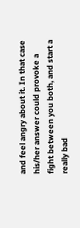and feel angry about it. In that case his/her answer could provoke a fight between you both, and start a really bad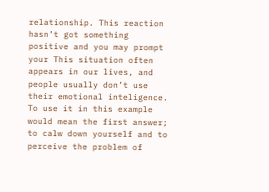relationship. This reaction hasn’t got something positive and you may prompt your This situation often appears in our lives, and people usually don’t use their emotional inteligence. To use it in this example would mean the first answer; to calw down yourself and to perceive the problem of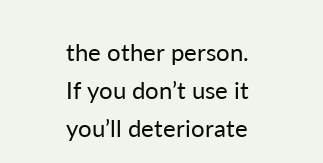the other person. If you don’t use it you’ll deteriorate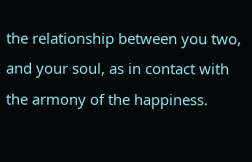the relationship between you two, and your soul, as in contact with the armony of the happiness.